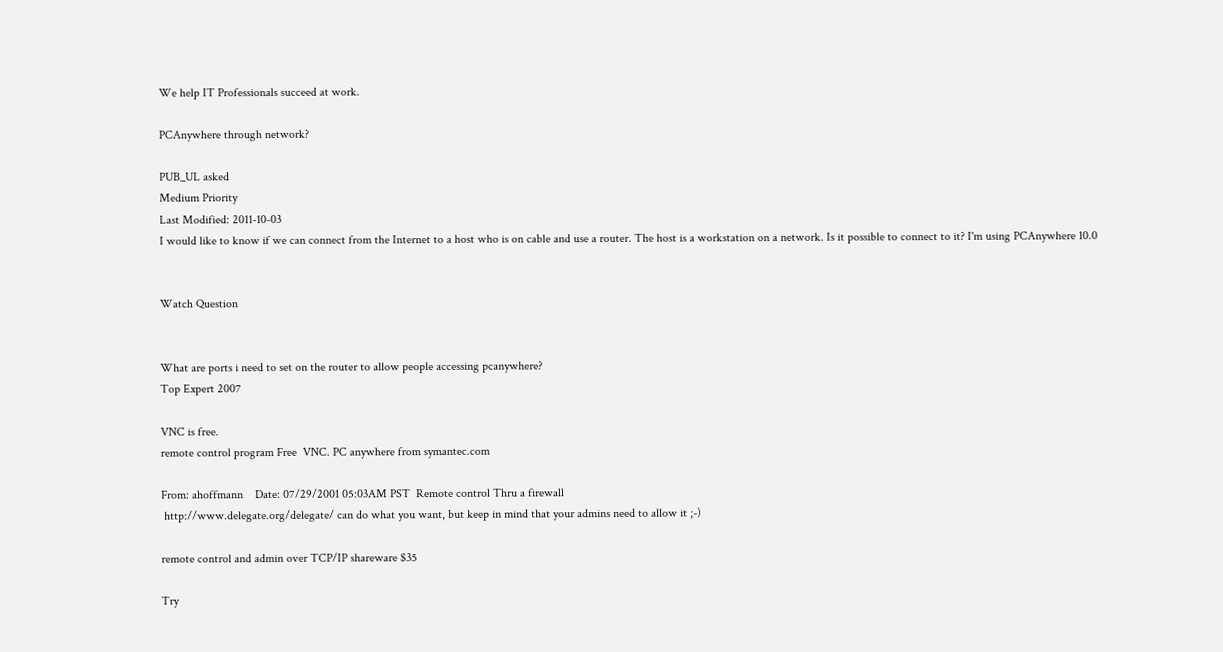We help IT Professionals succeed at work.

PCAnywhere through network?

PUB_UL asked
Medium Priority
Last Modified: 2011-10-03
I would like to know if we can connect from the Internet to a host who is on cable and use a router. The host is a workstation on a network. Is it possible to connect to it? I'm using PCAnywhere 10.0


Watch Question


What are ports i need to set on the router to allow people accessing pcanywhere?
Top Expert 2007

VNC is free.
remote control program Free  VNC. PC anywhere from symantec.com

From: ahoffmann    Date: 07/29/2001 05:03AM PST  Remote control Thru a firewall
 http://www.delegate.org/delegate/ can do what you want, but keep in mind that your admins need to allow it ;-)

remote control and admin over TCP/IP shareware $35

Try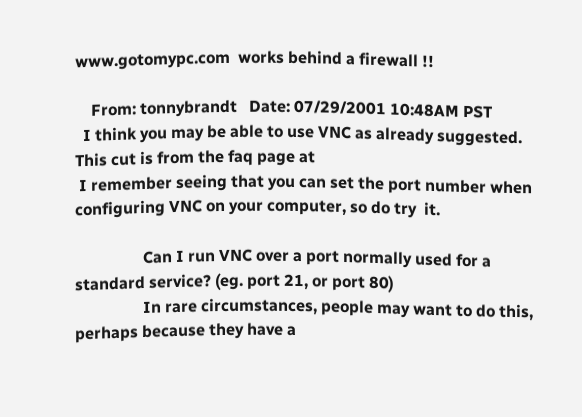www.gotomypc.com  works behind a firewall !!

    From: tonnybrandt   Date: 07/29/2001 10:48AM PST
  I think you may be able to use VNC as already suggested. This cut is from the faq page at
 I remember seeing that you can set the port number when configuring VNC on your computer, so do try  it.

                 Can I run VNC over a port normally used for a standard service? (eg. port 21, or port 80)
                 In rare circumstances, people may want to do this, perhaps because they have a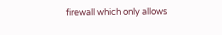firewall which only allows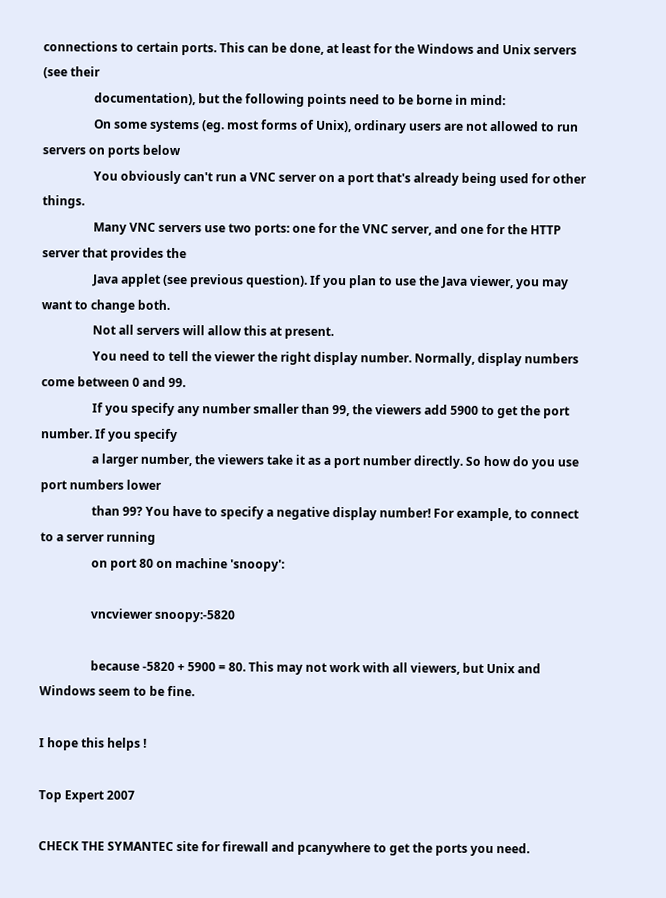connections to certain ports. This can be done, at least for the Windows and Unix servers (see their
                 documentation), but the following points need to be borne in mind:
                 On some systems (eg. most forms of Unix), ordinary users are not allowed to run servers on ports below
                 You obviously can't run a VNC server on a port that's already being used for other things.
                 Many VNC servers use two ports: one for the VNC server, and one for the HTTP server that provides the
                 Java applet (see previous question). If you plan to use the Java viewer, you may want to change both.
                 Not all servers will allow this at present.
                 You need to tell the viewer the right display number. Normally, display numbers come between 0 and 99.
                 If you specify any number smaller than 99, the viewers add 5900 to get the port number. If you specify
                 a larger number, the viewers take it as a port number directly. So how do you use port numbers lower
                 than 99? You have to specify a negative display number! For example, to connect to a server running
                 on port 80 on machine 'snoopy':

                 vncviewer snoopy:-5820

                 because -5820 + 5900 = 80. This may not work with all viewers, but Unix and Windows seem to be fine.

I hope this helps !

Top Expert 2007

CHECK THE SYMANTEC site for firewall and pcanywhere to get the ports you need.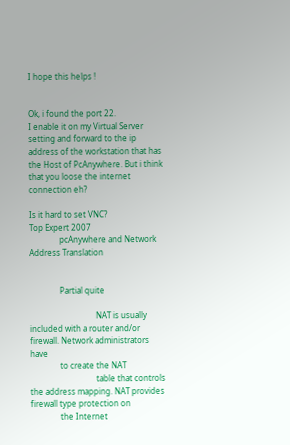I hope this helps !


Ok, i found the port 22.
I enable it on my Virtual Server setting and forward to the ip address of the workstation that has the Host of PcAnywhere. But i think that you loose the internet connection eh?

Is it hard to set VNC?
Top Expert 2007
               pcAnywhere and Network Address Translation


               Partial quite

                                 NAT is usually included with a router and/or firewall. Network administrators have
               to create the NAT
                                 table that controls the address mapping. NAT provides firewall type protection on
               the Internet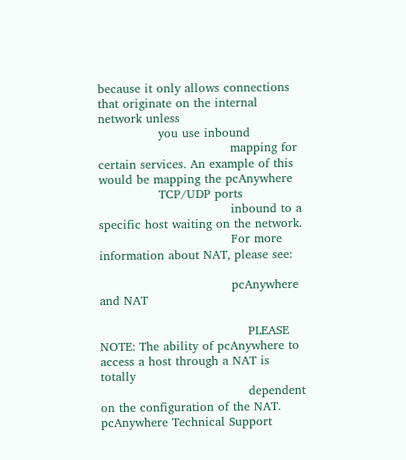because it only allows connections that originate on the internal network unless
               you use inbound
                                 mapping for certain services. An example of this would be mapping the pcAnywhere
               TCP/UDP ports
                                 inbound to a specific host waiting on the network.
                                 For more information about NAT, please see:

                                 pcAnywhere and NAT

                                     PLEASE NOTE: The ability of pcAnywhere to access a host through a NAT is totally
                                     dependent on the configuration of the NAT. pcAnywhere Technical Support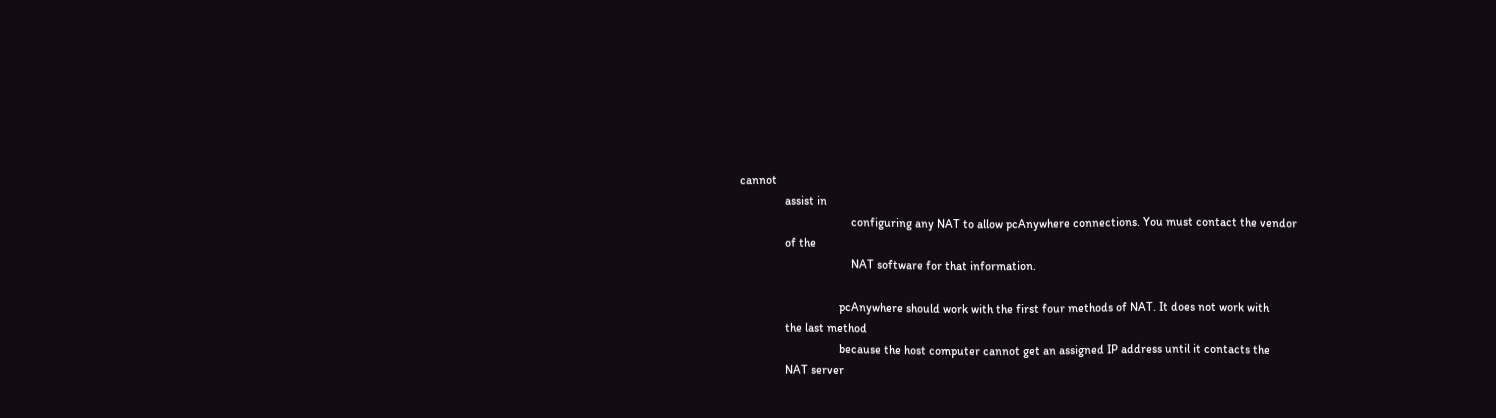cannot
               assist in
                                     configuring any NAT to allow pcAnywhere connections. You must contact the vendor
               of the
                                     NAT software for that information.

                                 pcAnywhere should work with the first four methods of NAT. It does not work with
               the last method
                                 because the host computer cannot get an assigned IP address until it contacts the
               NAT server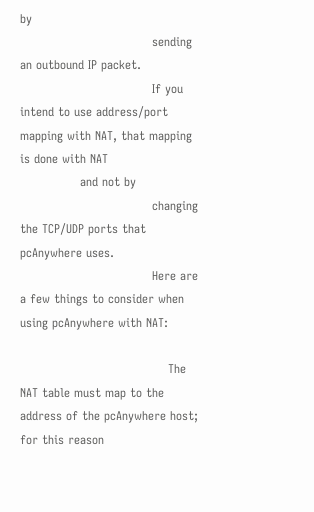by
                                 sending an outbound IP packet.
                                 If you intend to use address/port mapping with NAT, that mapping is done with NAT
               and not by
                                 changing the TCP/UDP ports that pcAnywhere uses.
                                 Here are a few things to consider when using pcAnywhere with NAT:

                                     The NAT table must map to the address of the pcAnywhere host; for this reason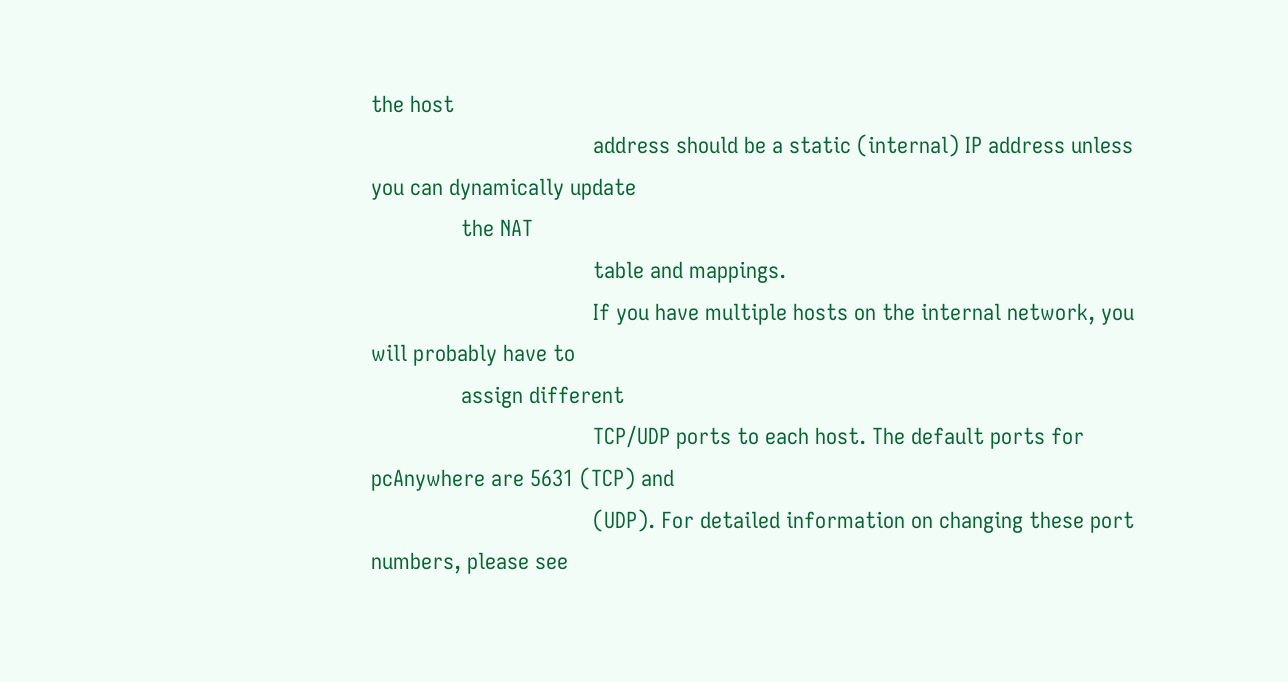the host
                                     address should be a static (internal) IP address unless you can dynamically update
               the NAT
                                     table and mappings.
                                     If you have multiple hosts on the internal network, you will probably have to
               assign different
                                     TCP/UDP ports to each host. The default ports for pcAnywhere are 5631 (TCP) and
                                     (UDP). For detailed information on changing these port numbers, please see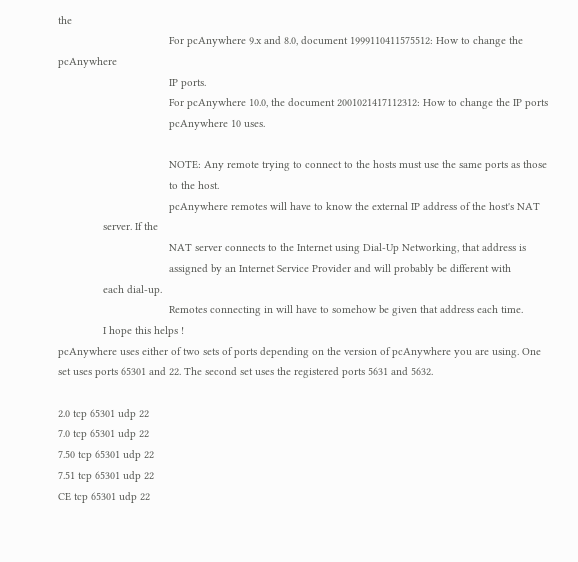the
                                     For pcAnywhere 9.x and 8.0, document 1999110411575512: How to change the pcAnywhere
                                     IP ports.
                                     For pcAnywhere 10.0, the document 2001021417112312: How to change the IP ports
                                     pcAnywhere 10 uses.

                                     NOTE: Any remote trying to connect to the hosts must use the same ports as those
                                     to the host.
                                     pcAnywhere remotes will have to know the external IP address of the host's NAT
               server. If the
                                     NAT server connects to the Internet using Dial-Up Networking, that address is
                                     assigned by an Internet Service Provider and will probably be different with
               each dial-up.
                                     Remotes connecting in will have to somehow be given that address each time.
               I hope this helps !
pcAnywhere uses either of two sets of ports depending on the version of pcAnywhere you are using. One
set uses ports 65301 and 22. The second set uses the registered ports 5631 and 5632.

2.0 tcp 65301 udp 22
7.0 tcp 65301 udp 22
7.50 tcp 65301 udp 22
7.51 tcp 65301 udp 22
CE tcp 65301 udp 22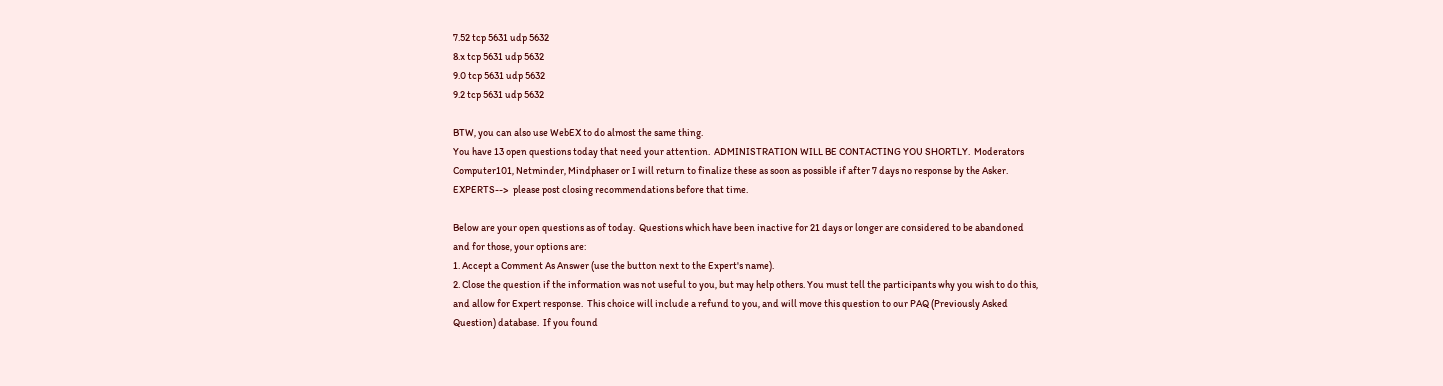7.52 tcp 5631 udp 5632
8.x tcp 5631 udp 5632
9.0 tcp 5631 udp 5632
9.2 tcp 5631 udp 5632

BTW, you can also use WebEX to do almost the same thing.
You have 13 open questions today that need your attention.  ADMINISTRATION WILL BE CONTACTING YOU SHORTLY.  Moderators Computer101, Netminder, Mindphaser or I will return to finalize these as soon as possible if after 7 days no response by the Asker.  EXPERTS-->  please post closing recommendations before that time.

Below are your open questions as of today.  Questions which have been inactive for 21 days or longer are considered to be abandoned and for those, your options are:
1. Accept a Comment As Answer (use the button next to the Expert's name).
2. Close the question if the information was not useful to you, but may help others. You must tell the participants why you wish to do this, and allow for Expert response.  This choice will include a refund to you, and will move this question to our PAQ (Previously Asked Question) database.  If you found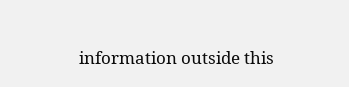information outside this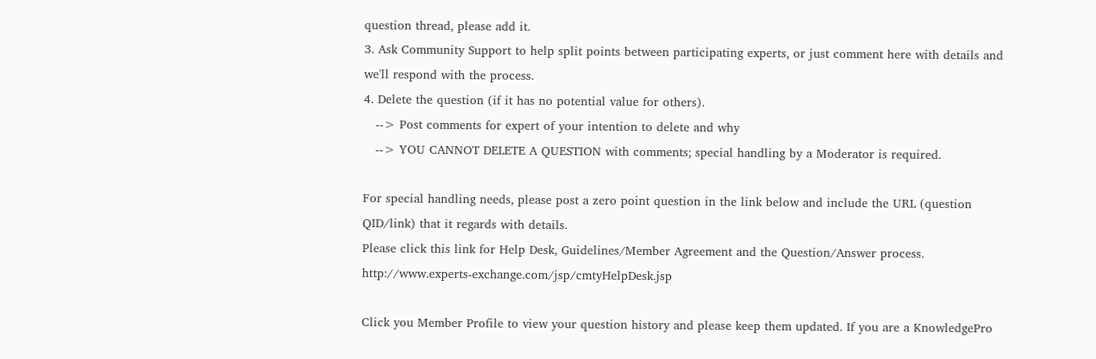question thread, please add it.
3. Ask Community Support to help split points between participating experts, or just comment here with details and we'll respond with the process.
4. Delete the question (if it has no potential value for others).
   --> Post comments for expert of your intention to delete and why
   --> YOU CANNOT DELETE A QUESTION with comments; special handling by a Moderator is required.

For special handling needs, please post a zero point question in the link below and include the URL (question QID/link) that it regards with details.
Please click this link for Help Desk, Guidelines/Member Agreement and the Question/Answer process.  http://www.experts-exchange.com/jsp/cmtyHelpDesk.jsp

Click you Member Profile to view your question history and please keep them updated. If you are a KnowledgePro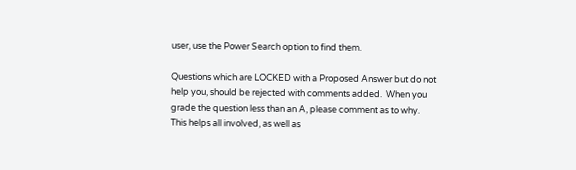user, use the Power Search option to find them.

Questions which are LOCKED with a Proposed Answer but do not help you, should be rejected with comments added.  When you grade the question less than an A, please comment as to why.  This helps all involved, as well as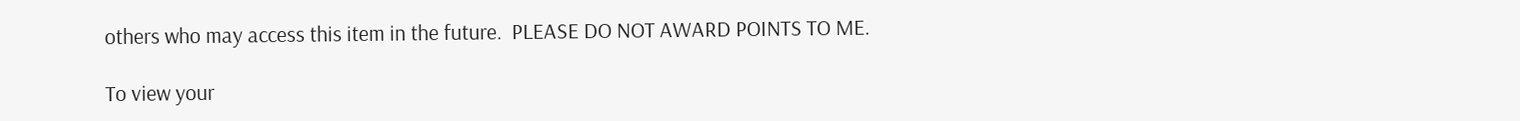others who may access this item in the future.  PLEASE DO NOT AWARD POINTS TO ME.

To view your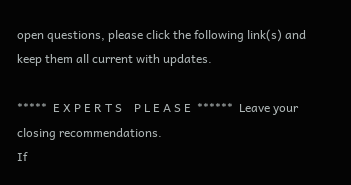open questions, please click the following link(s) and keep them all current with updates.

*****  E X P E R T S    P L E A S E  ******  Leave your closing recommendations.
If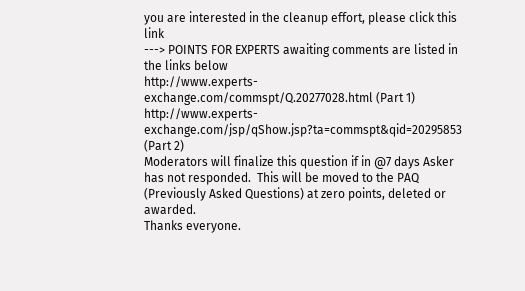you are interested in the cleanup effort, please click this link
---> POINTS FOR EXPERTS awaiting comments are listed in the links below
http://www.experts-exchange.com/commspt/Q.20277028.html (Part 1)
http://www.experts-exchange.com/jsp/qShow.jsp?ta=commspt&qid=20295853 (Part 2)
Moderators will finalize this question if in @7 days Asker has not responded.  This will be moved to the PAQ (Previously Asked Questions) at zero points, deleted or awarded.
Thanks everyone.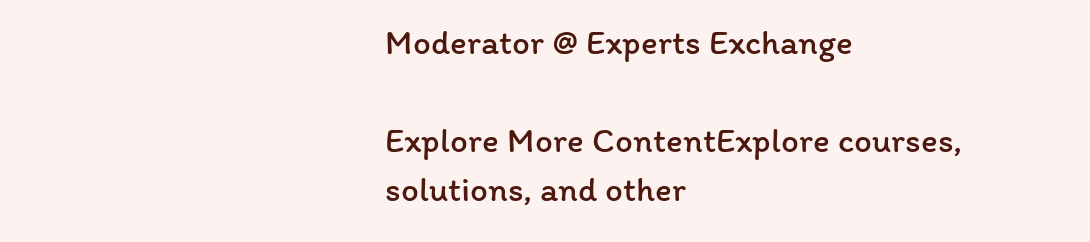Moderator @ Experts Exchange

Explore More ContentExplore courses, solutions, and other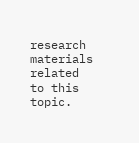research materials related to this topic.